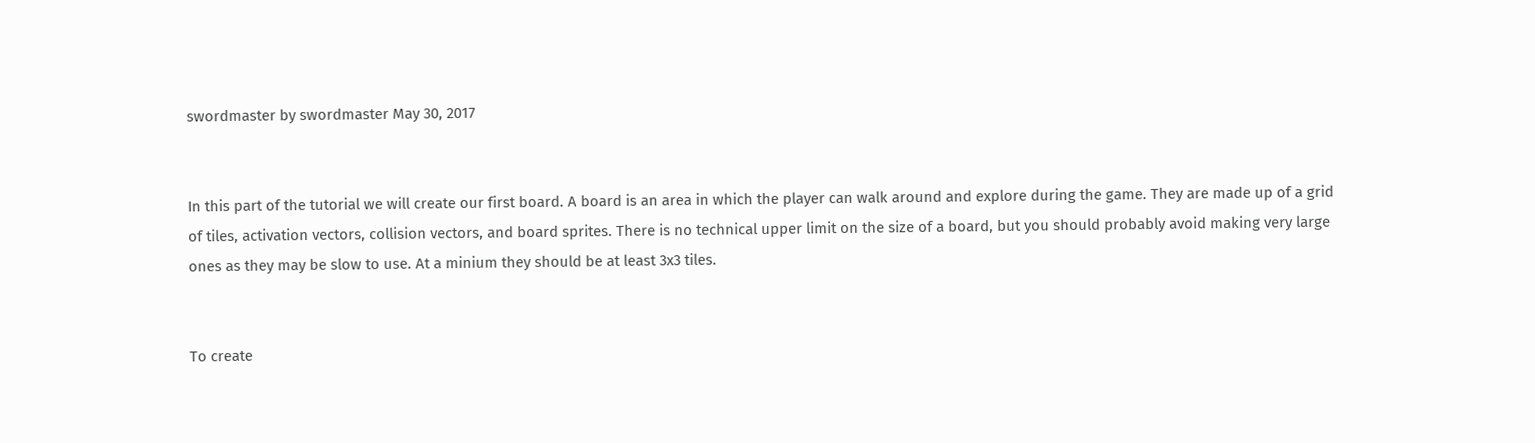swordmaster by swordmaster May 30, 2017


In this part of the tutorial we will create our first board. A board is an area in which the player can walk around and explore during the game. They are made up of a grid of tiles, activation vectors, collision vectors, and board sprites. There is no technical upper limit on the size of a board, but you should probably avoid making very large ones as they may be slow to use. At a minium they should be at least 3x3 tiles.


To create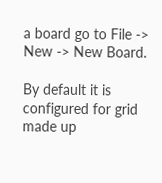a board go to File -> New -> New Board.

By default it is configured for grid made up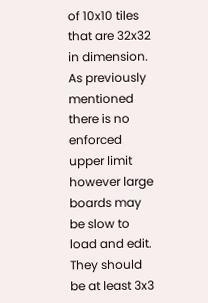of 10x10 tiles that are 32x32 in dimension. As previously mentioned there is no enforced upper limit however large boards may be slow to load and edit. They should be at least 3x3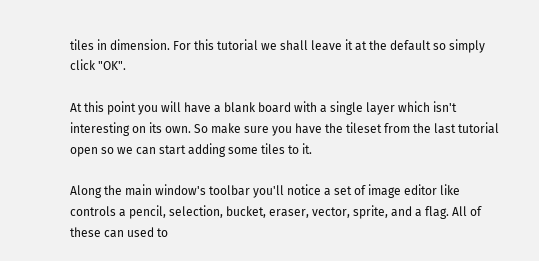tiles in dimension. For this tutorial we shall leave it at the default so simply click "OK".

At this point you will have a blank board with a single layer which isn't interesting on its own. So make sure you have the tileset from the last tutorial open so we can start adding some tiles to it.

Along the main window's toolbar you'll notice a set of image editor like controls a pencil, selection, bucket, eraser, vector, sprite, and a flag. All of these can used to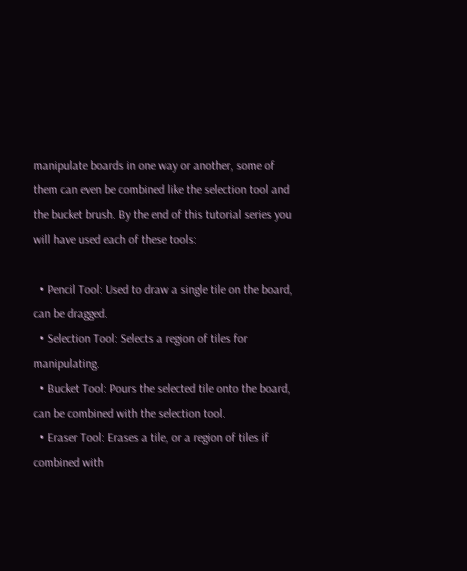manipulate boards in one way or another, some of them can even be combined like the selection tool and the bucket brush. By the end of this tutorial series you will have used each of these tools:

  • Pencil Tool: Used to draw a single tile on the board, can be dragged.
  • Selection Tool: Selects a region of tiles for manipulating.
  • Bucket Tool: Pours the selected tile onto the board, can be combined with the selection tool.
  • Eraser Tool: Erases a tile, or a region of tiles if combined with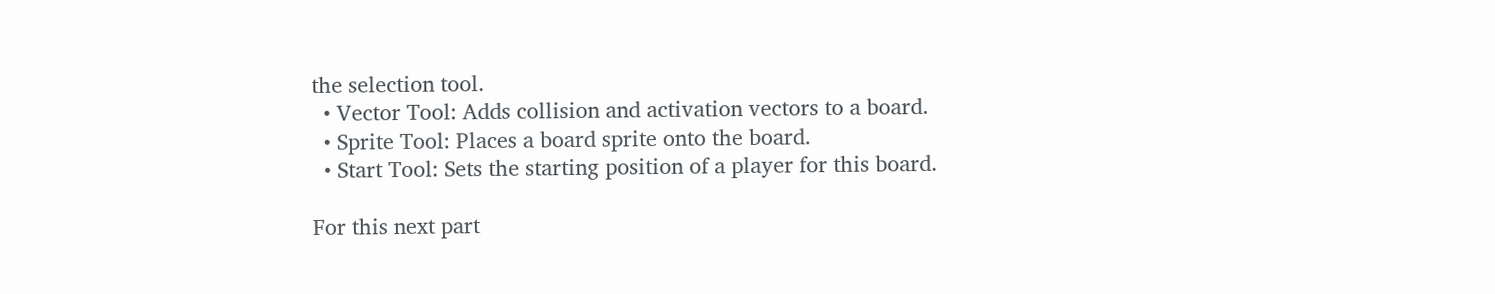the selection tool.
  • Vector Tool: Adds collision and activation vectors to a board.
  • Sprite Tool: Places a board sprite onto the board.
  • Start Tool: Sets the starting position of a player for this board.

For this next part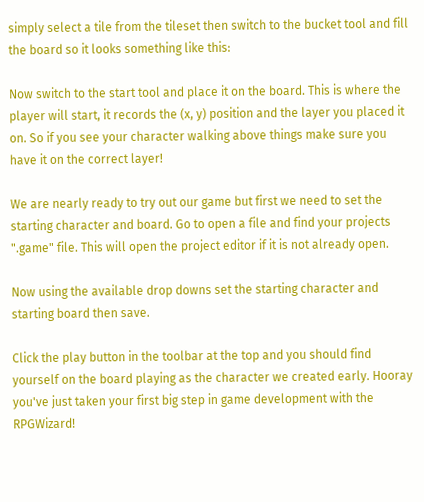simply select a tile from the tileset then switch to the bucket tool and fill the board so it looks something like this:

Now switch to the start tool and place it on the board. This is where the player will start, it records the (x, y) position and the layer you placed it on. So if you see your character walking above things make sure you have it on the correct layer!

We are nearly ready to try out our game but first we need to set the starting character and board. Go to open a file and find your projects ".game" file. This will open the project editor if it is not already open.

Now using the available drop downs set the starting character and starting board then save.

Click the play button in the toolbar at the top and you should find yourself on the board playing as the character we created early. Hooray you've just taken your first big step in game development with the RPGWizard!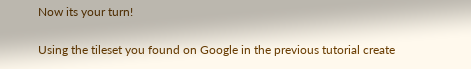Now its your turn!

Using the tileset you found on Google in the previous tutorial create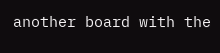another board with the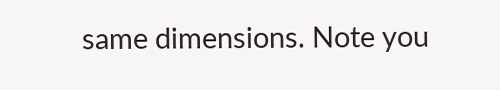same dimensions. Note you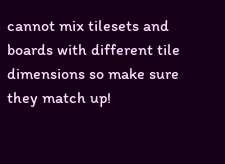cannot mix tilesets and boards with different tile dimensions so make sure they match up!